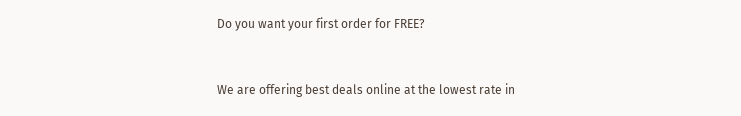Do you want your first order for FREE?


We are offering best deals online at the lowest rate in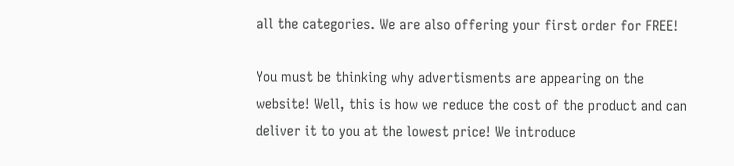all the categories. We are also offering your first order for FREE!

You must be thinking why advertisments are appearing on the website! Well, this is how we reduce the cost of the product and can deliver it to you at the lowest price! We introduce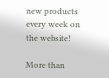new products every week on the website!

More than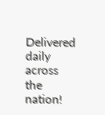Delivered daily across the nation!